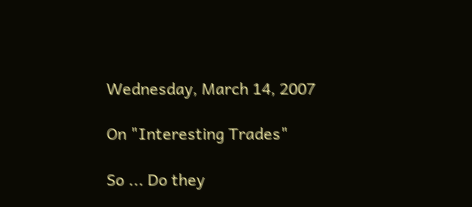Wednesday, March 14, 2007

On "Interesting Trades"

So ... Do they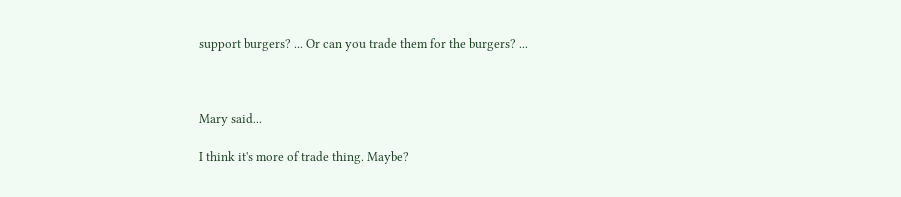support burgers? ... Or can you trade them for the burgers? ...



Mary said...

I think it's more of trade thing. Maybe?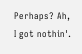Perhaps? Ah, I got nothin'.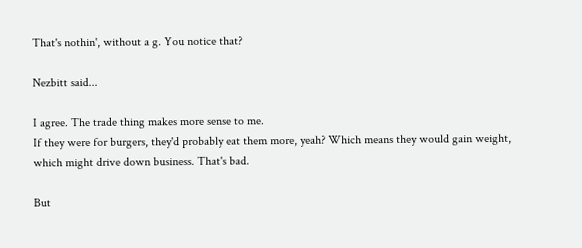That's nothin', without a g. You notice that?

Nezbitt said...

I agree. The trade thing makes more sense to me.
If they were for burgers, they'd probably eat them more, yeah? Which means they would gain weight, which might drive down business. That's bad.

But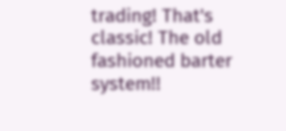trading! That's classic! The old fashioned barter system!!